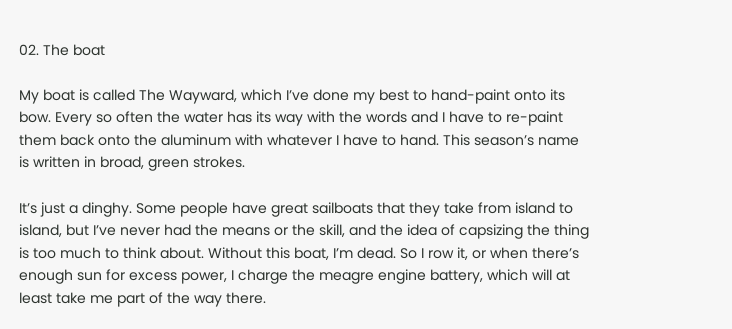02. The boat

My boat is called The Wayward, which I’ve done my best to hand-paint onto its bow. Every so often the water has its way with the words and I have to re-paint them back onto the aluminum with whatever I have to hand. This season’s name is written in broad, green strokes.

It’s just a dinghy. Some people have great sailboats that they take from island to island, but I’ve never had the means or the skill, and the idea of capsizing the thing is too much to think about. Without this boat, I’m dead. So I row it, or when there’s enough sun for excess power, I charge the meagre engine battery, which will at least take me part of the way there.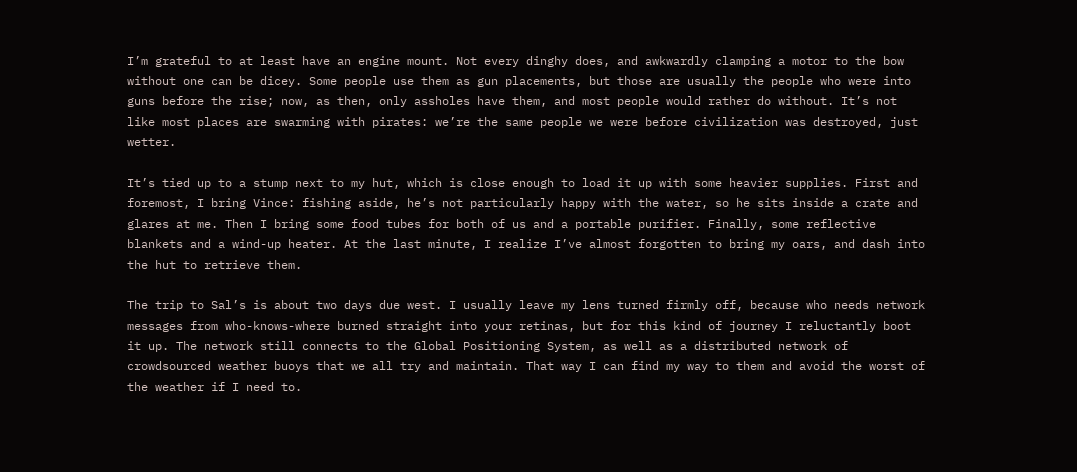I’m grateful to at least have an engine mount. Not every dinghy does, and awkwardly clamping a motor to the bow without one can be dicey. Some people use them as gun placements, but those are usually the people who were into guns before the rise; now, as then, only assholes have them, and most people would rather do without. It’s not like most places are swarming with pirates: we’re the same people we were before civilization was destroyed, just wetter.

It’s tied up to a stump next to my hut, which is close enough to load it up with some heavier supplies. First and foremost, I bring Vince: fishing aside, he’s not particularly happy with the water, so he sits inside a crate and glares at me. Then I bring some food tubes for both of us and a portable purifier. Finally, some reflective blankets and a wind-up heater. At the last minute, I realize I’ve almost forgotten to bring my oars, and dash into the hut to retrieve them.

The trip to Sal’s is about two days due west. I usually leave my lens turned firmly off, because who needs network messages from who-knows-where burned straight into your retinas, but for this kind of journey I reluctantly boot it up. The network still connects to the Global Positioning System, as well as a distributed network of crowdsourced weather buoys that we all try and maintain. That way I can find my way to them and avoid the worst of the weather if I need to.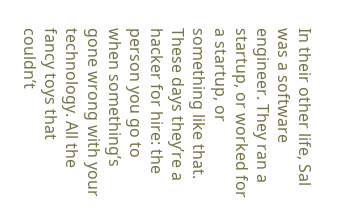In their other life, Sal was a software engineer. They ran a startup, or worked for a startup, or something like that. These days they’re a hacker for hire: the person you go to when something’s gone wrong with your technology. All the fancy toys that couldn’t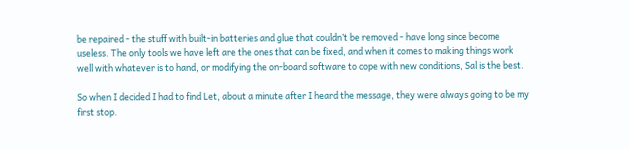be repaired - the stuff with built-in batteries and glue that couldn’t be removed - have long since become useless. The only tools we have left are the ones that can be fixed, and when it comes to making things work well with whatever is to hand, or modifying the on-board software to cope with new conditions, Sal is the best.

So when I decided I had to find Let, about a minute after I heard the message, they were always going to be my first stop.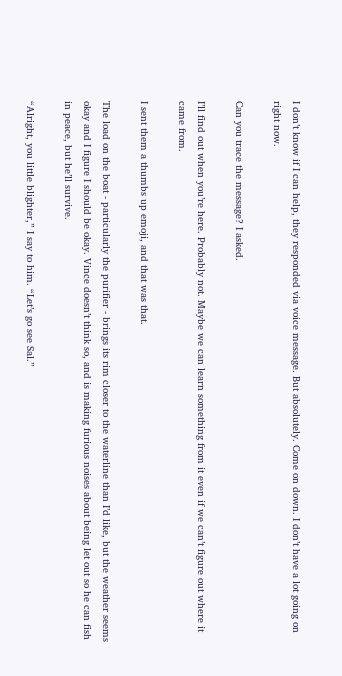I don’t know if I can help, they responded via voice message. But absolutely. Come on down. I don’t have a lot going on right now.

Can you trace the message? I asked.

I’ll find out when you’re here. Probably not. Maybe we can learn something from it even if we can’t figure out where it came from.

I sent them a thumbs up emoji, and that was that.

The load on the boat - particularly the purifier - brings its rim closer to the waterline than I’d like, but the weather seems okay and I figure I should be okay. Vince doesn’t think so, and is making furious noises about being let out so he can fish in peace, but he’ll survive.

“Alright, you little blighter,” I say to him. “Let’s go see Sal.”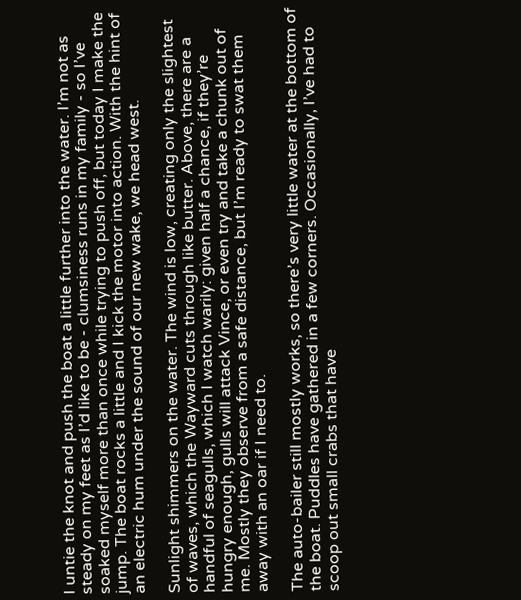I untie the knot and push the boat a little further into the water. I’m not as steady on my feet as I’d like to be - clumsiness runs in my family - so I’ve soaked myself more than once while trying to push off, but today I make the jump. The boat rocks a little and I kick the motor into action. With the hint of an electric hum under the sound of our new wake, we head west.

Sunlight shimmers on the water. The wind is low, creating only the slightest of waves, which the Wayward cuts through like butter. Above, there are a handful of seagulls, which I watch warily: given half a chance, if they’re hungry enough, gulls will attack Vince, or even try and take a chunk out of me. Mostly they observe from a safe distance, but I’m ready to swat them away with an oar if I need to.

The auto-bailer still mostly works, so there’s very little water at the bottom of the boat. Puddles have gathered in a few corners. Occasionally, I’ve had to scoop out small crabs that have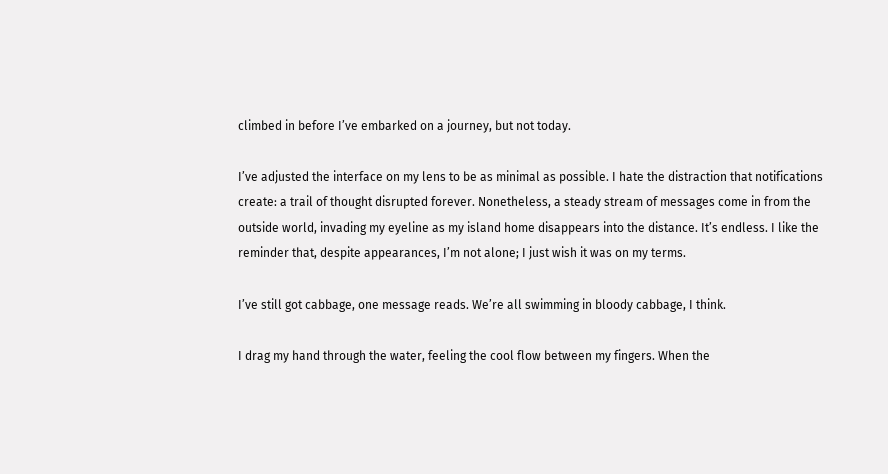climbed in before I’ve embarked on a journey, but not today.

I’ve adjusted the interface on my lens to be as minimal as possible. I hate the distraction that notifications create: a trail of thought disrupted forever. Nonetheless, a steady stream of messages come in from the outside world, invading my eyeline as my island home disappears into the distance. It’s endless. I like the reminder that, despite appearances, I’m not alone; I just wish it was on my terms.

I’ve still got cabbage, one message reads. We’re all swimming in bloody cabbage, I think.

I drag my hand through the water, feeling the cool flow between my fingers. When the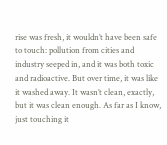rise was fresh, it wouldn’t have been safe to touch: pollution from cities and industry seeped in, and it was both toxic and radioactive. But over time, it was like it washed away. It wasn’t clean, exactly, but it was clean enough. As far as I know, just touching it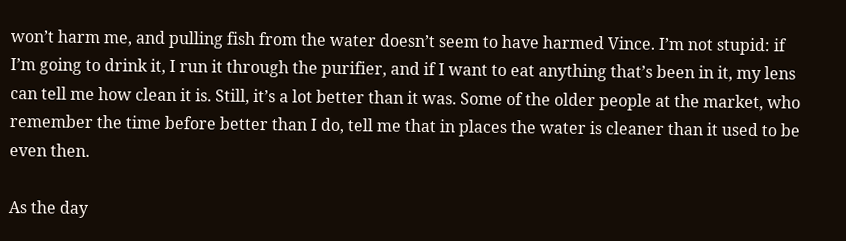won’t harm me, and pulling fish from the water doesn’t seem to have harmed Vince. I’m not stupid: if I’m going to drink it, I run it through the purifier, and if I want to eat anything that’s been in it, my lens can tell me how clean it is. Still, it’s a lot better than it was. Some of the older people at the market, who remember the time before better than I do, tell me that in places the water is cleaner than it used to be even then.

As the day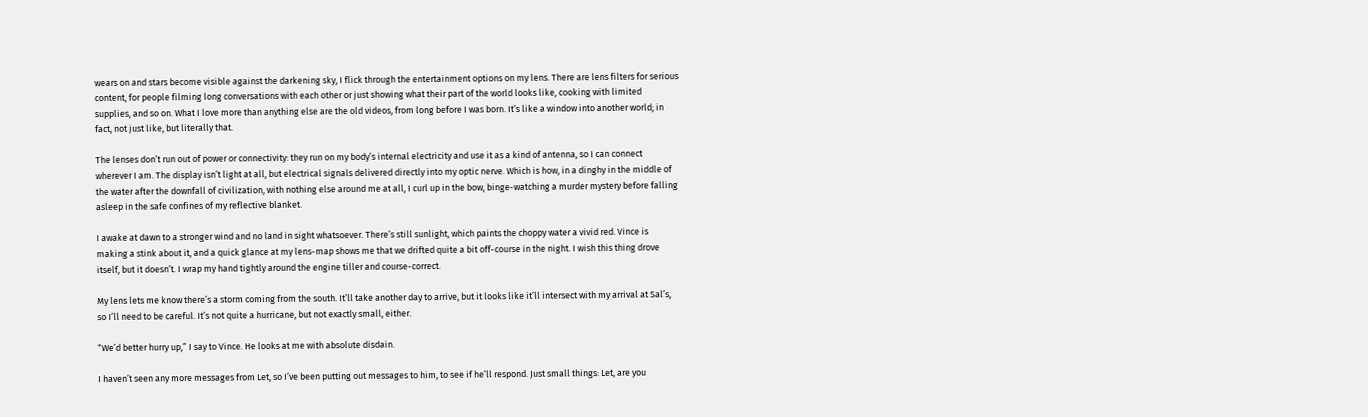wears on and stars become visible against the darkening sky, I flick through the entertainment options on my lens. There are lens filters for serious content, for people filming long conversations with each other or just showing what their part of the world looks like, cooking with limited supplies, and so on. What I love more than anything else are the old videos, from long before I was born. It’s like a window into another world; in fact, not just like, but literally that.

The lenses don’t run out of power or connectivity: they run on my body’s internal electricity and use it as a kind of antenna, so I can connect wherever I am. The display isn’t light at all, but electrical signals delivered directly into my optic nerve. Which is how, in a dinghy in the middle of the water after the downfall of civilization, with nothing else around me at all, I curl up in the bow, binge-watching a murder mystery before falling asleep in the safe confines of my reflective blanket.

I awake at dawn to a stronger wind and no land in sight whatsoever. There’s still sunlight, which paints the choppy water a vivid red. Vince is making a stink about it, and a quick glance at my lens-map shows me that we drifted quite a bit off-course in the night. I wish this thing drove itself, but it doesn’t. I wrap my hand tightly around the engine tiller and course-correct.

My lens lets me know there’s a storm coming from the south. It’ll take another day to arrive, but it looks like it’ll intersect with my arrival at Sal’s, so I’ll need to be careful. It’s not quite a hurricane, but not exactly small, either.

“We’d better hurry up,” I say to Vince. He looks at me with absolute disdain.

I haven’t seen any more messages from Let, so I’ve been putting out messages to him, to see if he’ll respond. Just small things: Let, are you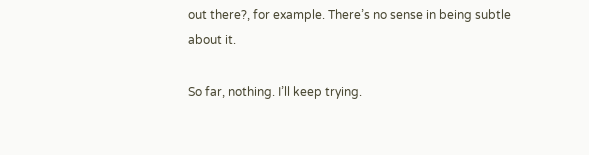out there?, for example. There’s no sense in being subtle about it.

So far, nothing. I’ll keep trying.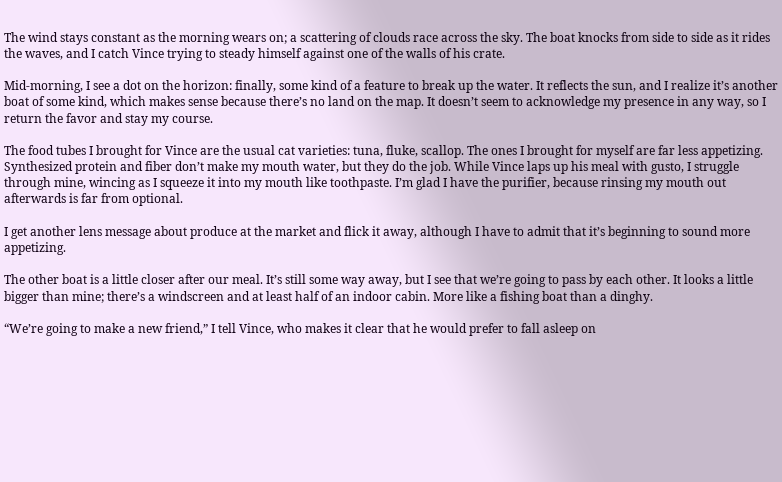The wind stays constant as the morning wears on; a scattering of clouds race across the sky. The boat knocks from side to side as it rides the waves, and I catch Vince trying to steady himself against one of the walls of his crate.

Mid-morning, I see a dot on the horizon: finally, some kind of a feature to break up the water. It reflects the sun, and I realize it’s another boat of some kind, which makes sense because there’s no land on the map. It doesn’t seem to acknowledge my presence in any way, so I return the favor and stay my course.

The food tubes I brought for Vince are the usual cat varieties: tuna, fluke, scallop. The ones I brought for myself are far less appetizing. Synthesized protein and fiber don’t make my mouth water, but they do the job. While Vince laps up his meal with gusto, I struggle through mine, wincing as I squeeze it into my mouth like toothpaste. I’m glad I have the purifier, because rinsing my mouth out afterwards is far from optional.

I get another lens message about produce at the market and flick it away, although I have to admit that it’s beginning to sound more appetizing.

The other boat is a little closer after our meal. It’s still some way away, but I see that we’re going to pass by each other. It looks a little bigger than mine; there’s a windscreen and at least half of an indoor cabin. More like a fishing boat than a dinghy.

“We’re going to make a new friend,” I tell Vince, who makes it clear that he would prefer to fall asleep on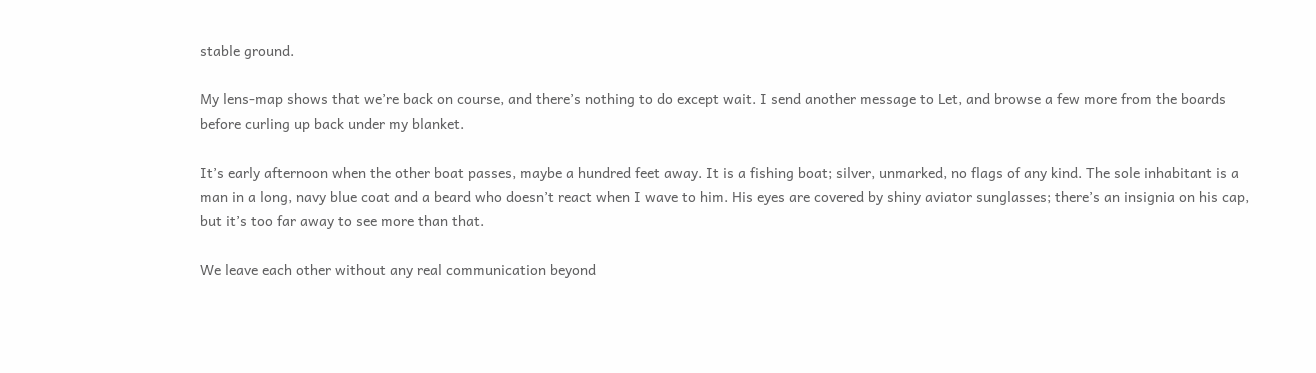stable ground.

My lens-map shows that we’re back on course, and there’s nothing to do except wait. I send another message to Let, and browse a few more from the boards before curling up back under my blanket.

It’s early afternoon when the other boat passes, maybe a hundred feet away. It is a fishing boat; silver, unmarked, no flags of any kind. The sole inhabitant is a man in a long, navy blue coat and a beard who doesn’t react when I wave to him. His eyes are covered by shiny aviator sunglasses; there’s an insignia on his cap, but it’s too far away to see more than that.

We leave each other without any real communication beyond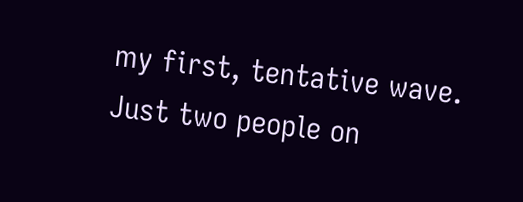my first, tentative wave. Just two people on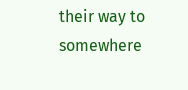their way to somewhere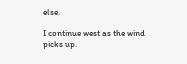else.

I continue west as the wind picks up.